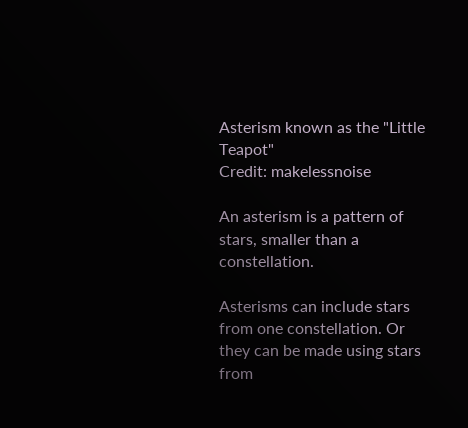Asterism known as the "Little Teapot"
Credit: makelessnoise

An asterism is a pattern of stars, smaller than a constellation.

Asterisms can include stars from one constellation. Or they can be made using stars from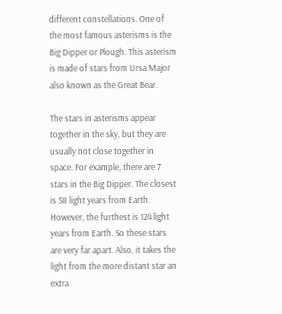different constellations. One of the most famous asterisms is the Big Dipper or Plough. This asterism is made of stars from Ursa Major also known as the Great Bear.

The stars in asterisms appear together in the sky, but they are usually not close together in space. For example, there are 7 stars in the Big Dipper. The closest is 58 light years from Earth. However, the furthest is 124 light years from Earth. So these stars are very far apart. Also, it takes the light from the more distant star an extra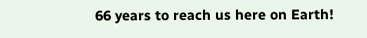66 years to reach us here on Earth!